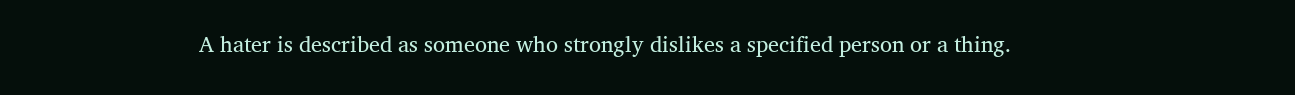A hater is described as someone who strongly dislikes a specified person or a thing.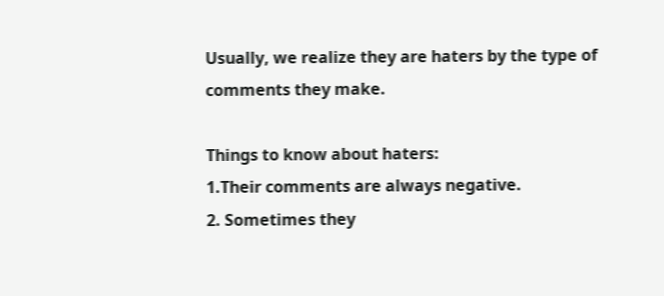Usually, we realize they are haters by the type of comments they make.

Things to know about haters:
1.Their comments are always negative.
2. Sometimes they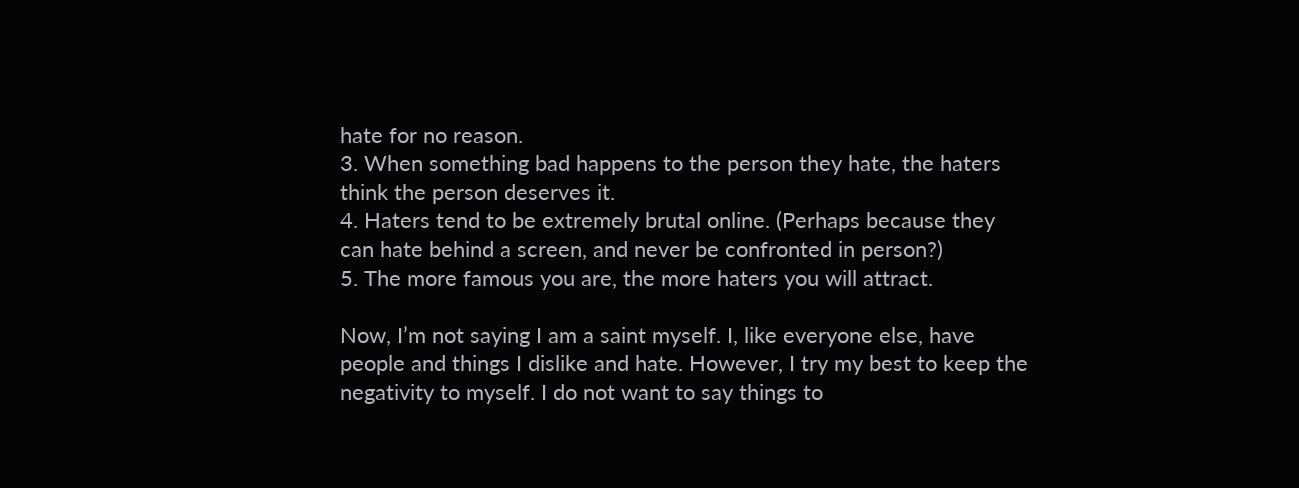hate for no reason.
3. When something bad happens to the person they hate, the haters think the person deserves it.
4. Haters tend to be extremely brutal online. (Perhaps because they can hate behind a screen, and never be confronted in person?)
5. The more famous you are, the more haters you will attract.

Now, I’m not saying I am a saint myself. I, like everyone else, have people and things I dislike and hate. However, I try my best to keep the negativity to myself. I do not want to say things to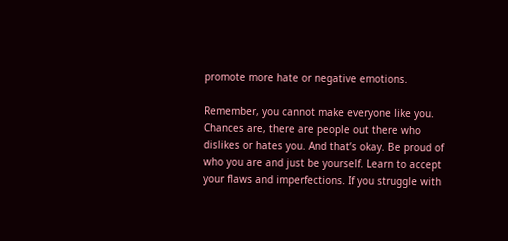promote more hate or negative emotions.

Remember, you cannot make everyone like you. Chances are, there are people out there who dislikes or hates you. And that’s okay. Be proud of who you are and just be yourself. Learn to accept your flaws and imperfections. If you struggle with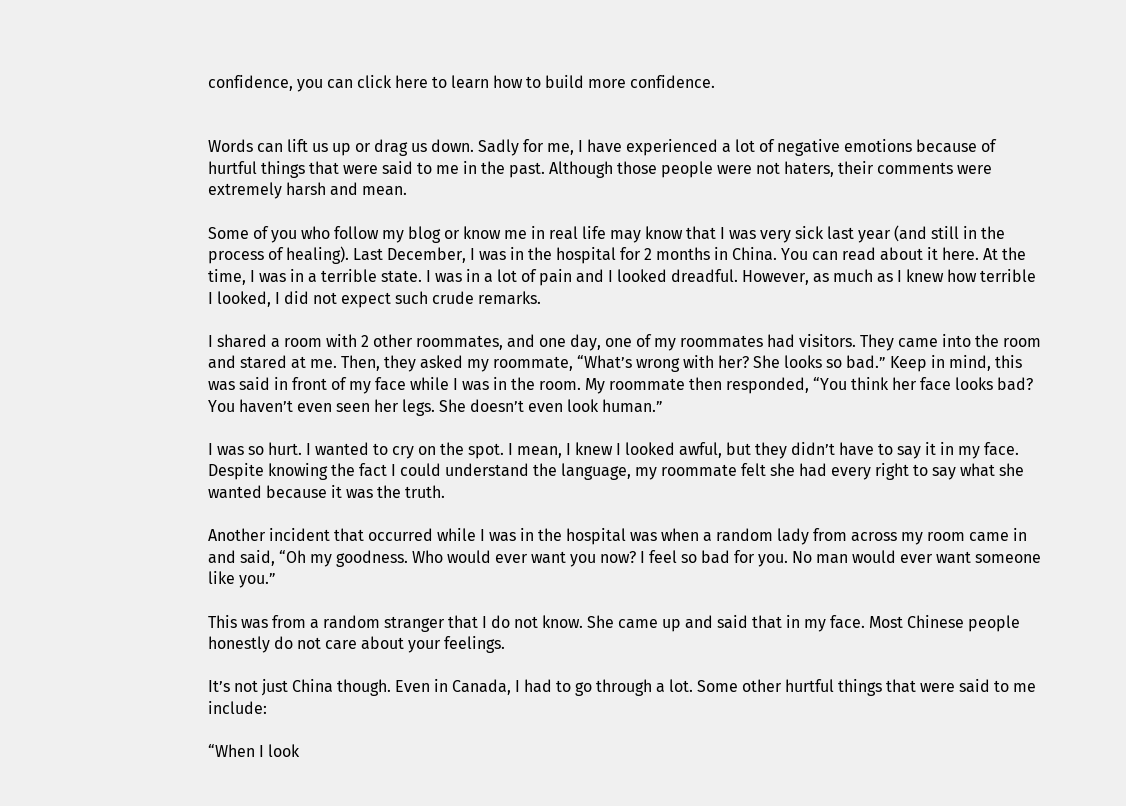confidence, you can click here to learn how to build more confidence.


Words can lift us up or drag us down. Sadly for me, I have experienced a lot of negative emotions because of hurtful things that were said to me in the past. Although those people were not haters, their comments were extremely harsh and mean.

Some of you who follow my blog or know me in real life may know that I was very sick last year (and still in the process of healing). Last December, I was in the hospital for 2 months in China. You can read about it here. At the time, I was in a terrible state. I was in a lot of pain and I looked dreadful. However, as much as I knew how terrible I looked, I did not expect such crude remarks.

I shared a room with 2 other roommates, and one day, one of my roommates had visitors. They came into the room and stared at me. Then, they asked my roommate, “What’s wrong with her? She looks so bad.” Keep in mind, this was said in front of my face while I was in the room. My roommate then responded, “You think her face looks bad? You haven’t even seen her legs. She doesn’t even look human.”

I was so hurt. I wanted to cry on the spot. I mean, I knew I looked awful, but they didn’t have to say it in my face. Despite knowing the fact I could understand the language, my roommate felt she had every right to say what she wanted because it was the truth.

Another incident that occurred while I was in the hospital was when a random lady from across my room came in and said, “Oh my goodness. Who would ever want you now? I feel so bad for you. No man would ever want someone like you.”

This was from a random stranger that I do not know. She came up and said that in my face. Most Chinese people honestly do not care about your feelings.

It’s not just China though. Even in Canada, I had to go through a lot. Some other hurtful things that were said to me include:

“When I look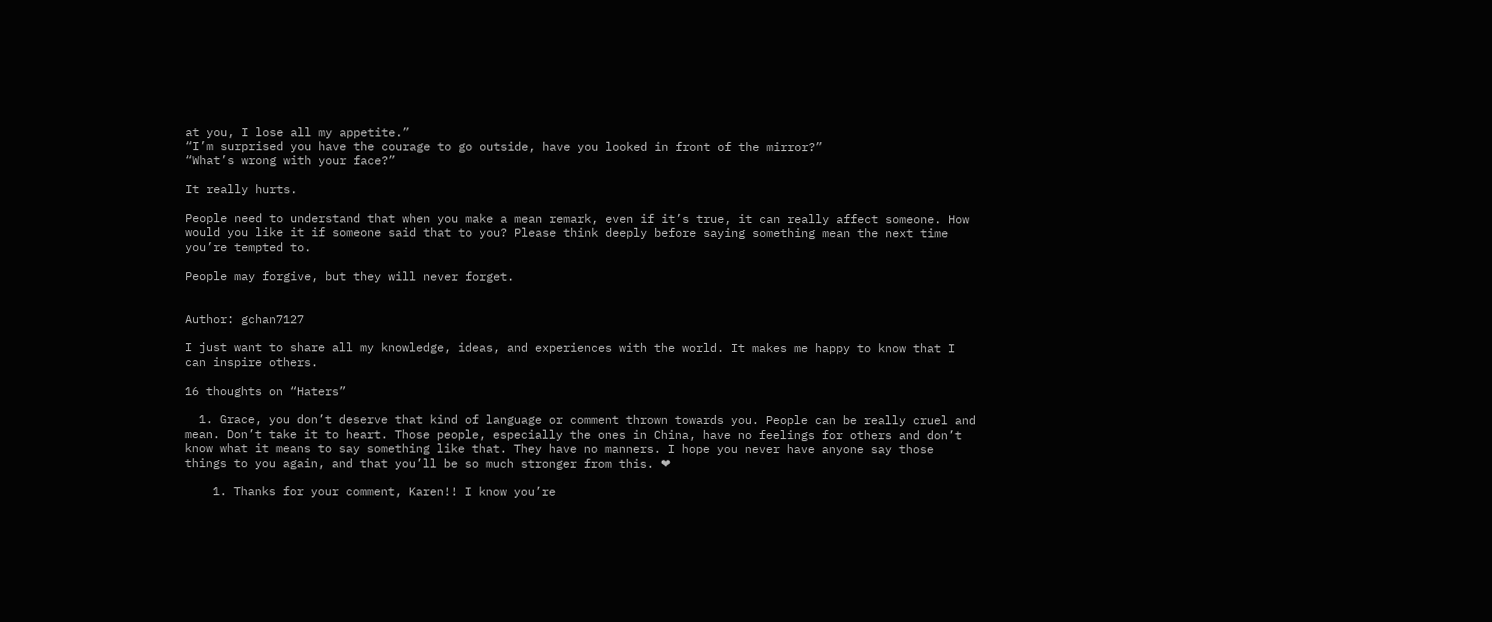at you, I lose all my appetite.”
“I’m surprised you have the courage to go outside, have you looked in front of the mirror?”
“What’s wrong with your face?”

It really hurts.

People need to understand that when you make a mean remark, even if it’s true, it can really affect someone. How would you like it if someone said that to you? Please think deeply before saying something mean the next time you’re tempted to.

People may forgive, but they will never forget.


Author: gchan7127

I just want to share all my knowledge, ideas, and experiences with the world. It makes me happy to know that I can inspire others.

16 thoughts on “Haters”

  1. Grace, you don’t deserve that kind of language or comment thrown towards you. People can be really cruel and mean. Don’t take it to heart. Those people, especially the ones in China, have no feelings for others and don’t know what it means to say something like that. They have no manners. I hope you never have anyone say those things to you again, and that you’ll be so much stronger from this. ❤

    1. Thanks for your comment, Karen!! I know you’re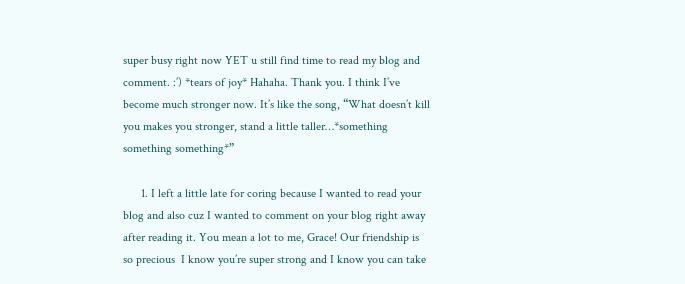super busy right now YET u still find time to read my blog and comment. :’) *tears of joy* Hahaha. Thank you. I think I’ve become much stronger now. It’s like the song, “What doesn’t kill you makes you stronger, stand a little taller…*something something something*”

      1. I left a little late for coring because I wanted to read your blog and also cuz I wanted to comment on your blog right away after reading it. You mean a lot to me, Grace! Our friendship is so precious  I know you’re super strong and I know you can take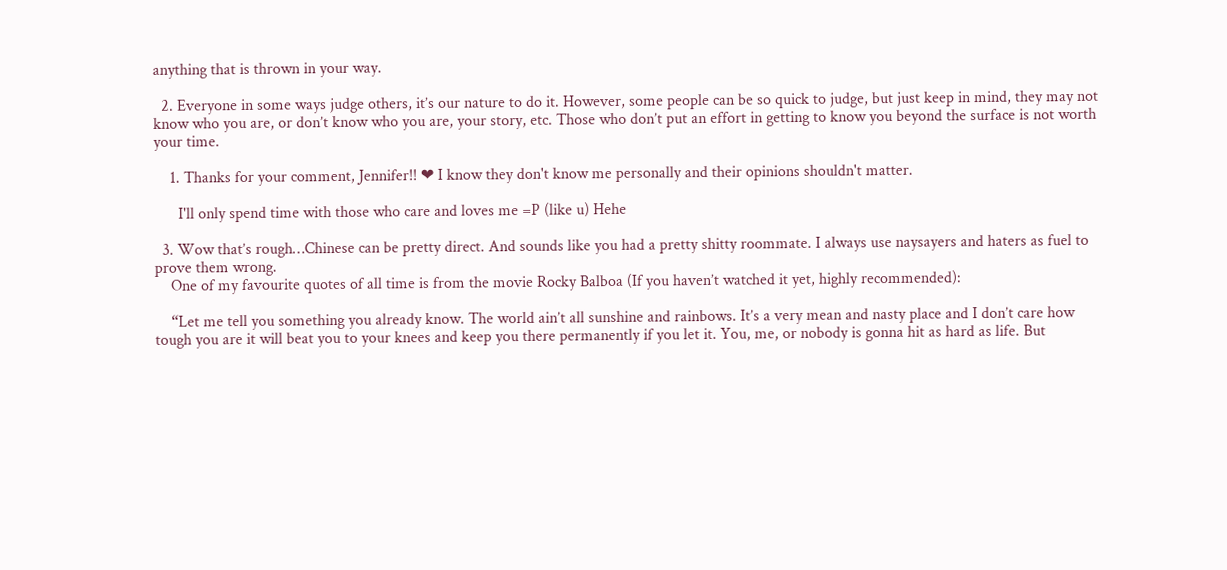anything that is thrown in your way.

  2. Everyone in some ways judge others, it’s our nature to do it. However, some people can be so quick to judge, but just keep in mind, they may not know who you are, or don’t know who you are, your story, etc. Those who don’t put an effort in getting to know you beyond the surface is not worth your time.

    1. Thanks for your comment, Jennifer!! ❤ I know they don't know me personally and their opinions shouldn't matter.

      I'll only spend time with those who care and loves me =P (like u) Hehe

  3. Wow that’s rough…Chinese can be pretty direct. And sounds like you had a pretty shitty roommate. I always use naysayers and haters as fuel to prove them wrong.
    One of my favourite quotes of all time is from the movie Rocky Balboa (If you haven’t watched it yet, highly recommended):

    “Let me tell you something you already know. The world ain’t all sunshine and rainbows. It’s a very mean and nasty place and I don’t care how tough you are it will beat you to your knees and keep you there permanently if you let it. You, me, or nobody is gonna hit as hard as life. But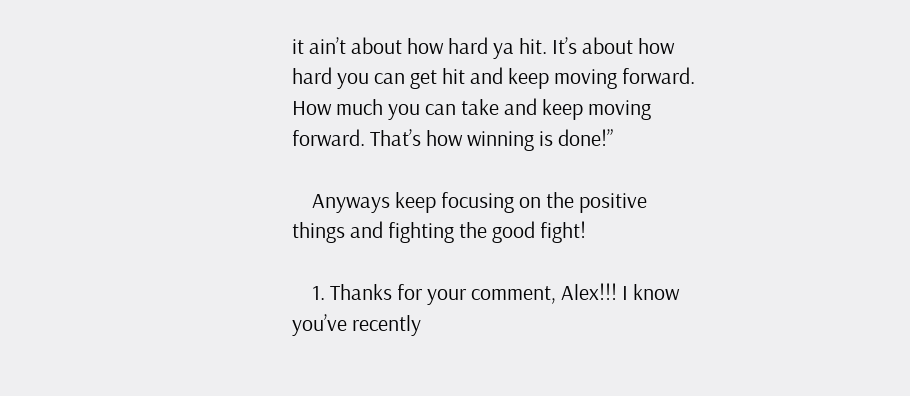it ain’t about how hard ya hit. It’s about how hard you can get hit and keep moving forward. How much you can take and keep moving forward. That’s how winning is done!”

    Anyways keep focusing on the positive things and fighting the good fight!

    1. Thanks for your comment, Alex!!! I know you’ve recently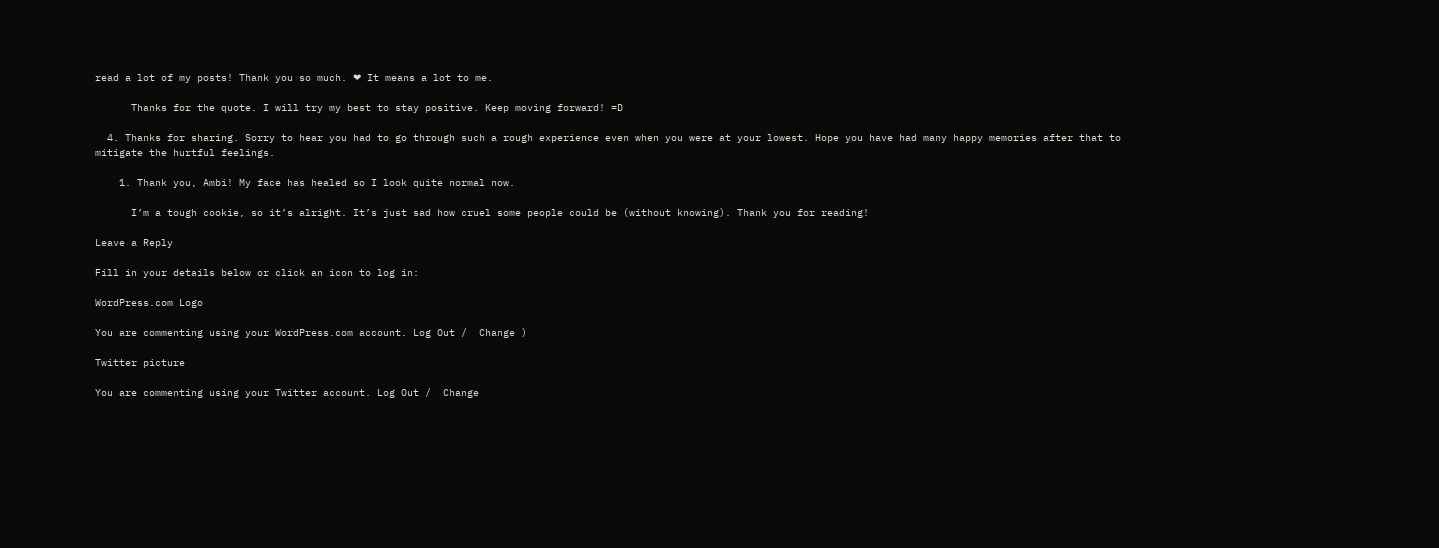read a lot of my posts! Thank you so much. ❤ It means a lot to me.

      Thanks for the quote. I will try my best to stay positive. Keep moving forward! =D

  4. Thanks for sharing. Sorry to hear you had to go through such a rough experience even when you were at your lowest. Hope you have had many happy memories after that to mitigate the hurtful feelings.

    1. Thank you, Ambi! My face has healed so I look quite normal now.

      I’m a tough cookie, so it’s alright. It’s just sad how cruel some people could be (without knowing). Thank you for reading!

Leave a Reply

Fill in your details below or click an icon to log in:

WordPress.com Logo

You are commenting using your WordPress.com account. Log Out /  Change )

Twitter picture

You are commenting using your Twitter account. Log Out /  Change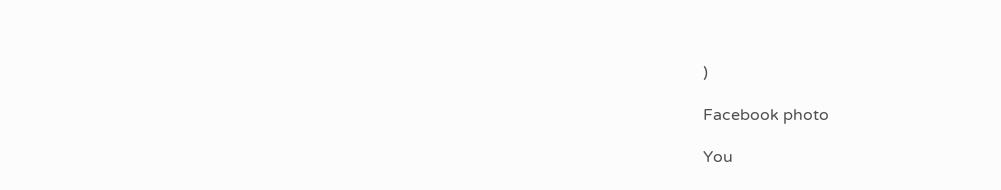)

Facebook photo

You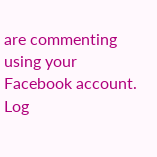are commenting using your Facebook account. Log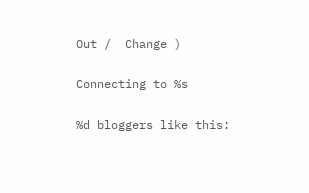Out /  Change )

Connecting to %s

%d bloggers like this: